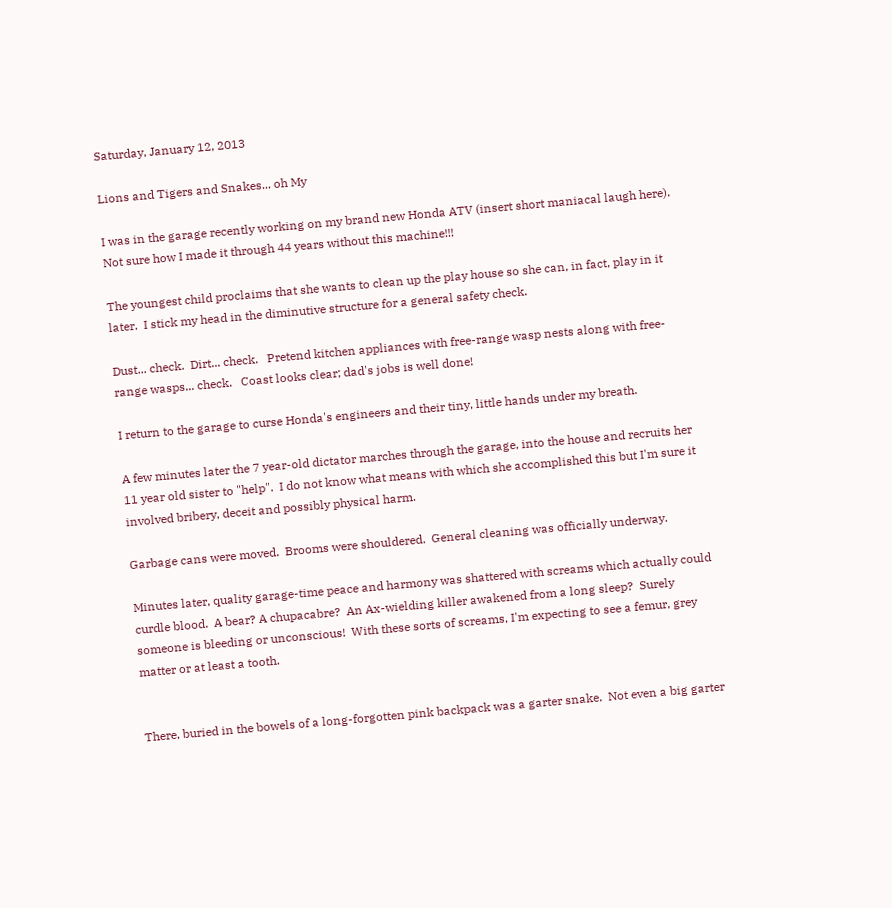Saturday, January 12, 2013

Lions and Tigers and Snakes... oh My

I was in the garage recently working on my brand new Honda ATV (insert short maniacal laugh here).  Not sure how I made it through 44 years without this machine!!!

The youngest child proclaims that she wants to clean up the play house so she can, in fact, play in it later.  I stick my head in the diminutive structure for a general safety check.

Dust... check.  Dirt... check.   Pretend kitchen appliances with free-range wasp nests along with free-range wasps... check.   Coast looks clear; dad's jobs is well done!

I return to the garage to curse Honda's engineers and their tiny, little hands under my breath.

A few minutes later the 7 year-old dictator marches through the garage, into the house and recruits her 11 year old sister to "help".  I do not know what means with which she accomplished this but I'm sure it involved bribery, deceit and possibly physical harm.

Garbage cans were moved.  Brooms were shouldered.  General cleaning was officially underway.

Minutes later, quality garage-time peace and harmony was shattered with screams which actually could curdle blood.  A bear? A chupacabre?  An Ax-wielding killer awakened from a long sleep?  Surely someone is bleeding or unconscious!  With these sorts of screams, I'm expecting to see a femur, grey matter or at least a tooth.


There, buried in the bowels of a long-forgotten pink backpack was a garter snake.  Not even a big garter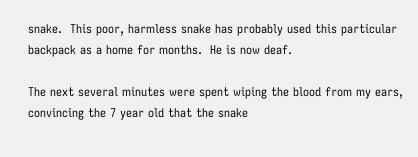snake.  This poor, harmless snake has probably used this particular backpack as a home for months.  He is now deaf.

The next several minutes were spent wiping the blood from my ears, convincing the 7 year old that the snake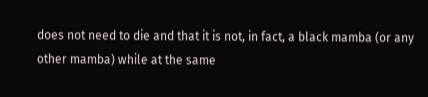does not need to die and that it is not, in fact, a black mamba (or any other mamba) while at the same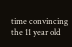time convincing the 11 year old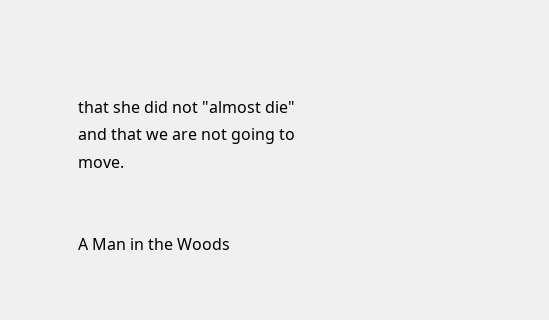that she did not "almost die" and that we are not going to move.


A Man in the Woods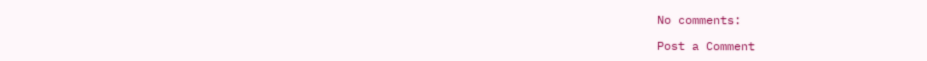No comments:

Post a Comment